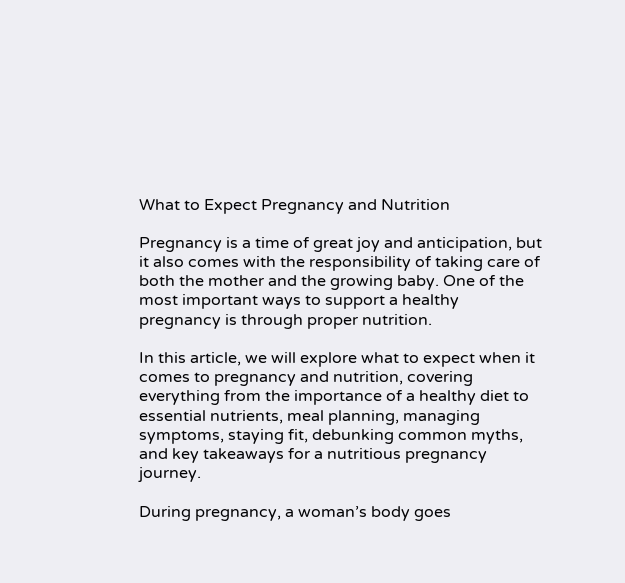What to Expect Pregnancy and Nutrition

Pregnancy is a time of great joy and anticipation, but it also comes with the responsibility of taking care of both the mother and the growing baby. One of the most important ways to support a healthy pregnancy is through proper nutrition.

In this article, we will explore what to expect when it comes to pregnancy and nutrition, covering everything from the importance of a healthy diet to essential nutrients, meal planning, managing symptoms, staying fit, debunking common myths, and key takeaways for a nutritious pregnancy journey.

During pregnancy, a woman’s body goes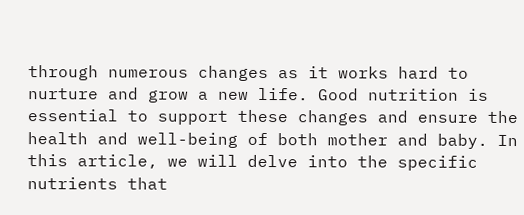through numerous changes as it works hard to nurture and grow a new life. Good nutrition is essential to support these changes and ensure the health and well-being of both mother and baby. In this article, we will delve into the specific nutrients that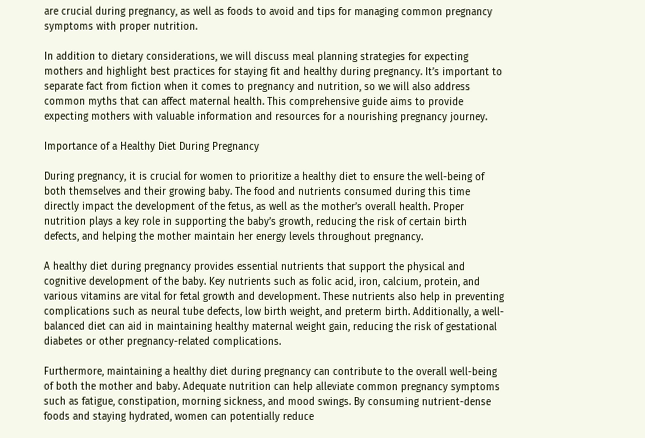are crucial during pregnancy, as well as foods to avoid and tips for managing common pregnancy symptoms with proper nutrition.

In addition to dietary considerations, we will discuss meal planning strategies for expecting mothers and highlight best practices for staying fit and healthy during pregnancy. It’s important to separate fact from fiction when it comes to pregnancy and nutrition, so we will also address common myths that can affect maternal health. This comprehensive guide aims to provide expecting mothers with valuable information and resources for a nourishing pregnancy journey.

Importance of a Healthy Diet During Pregnancy

During pregnancy, it is crucial for women to prioritize a healthy diet to ensure the well-being of both themselves and their growing baby. The food and nutrients consumed during this time directly impact the development of the fetus, as well as the mother’s overall health. Proper nutrition plays a key role in supporting the baby’s growth, reducing the risk of certain birth defects, and helping the mother maintain her energy levels throughout pregnancy.

A healthy diet during pregnancy provides essential nutrients that support the physical and cognitive development of the baby. Key nutrients such as folic acid, iron, calcium, protein, and various vitamins are vital for fetal growth and development. These nutrients also help in preventing complications such as neural tube defects, low birth weight, and preterm birth. Additionally, a well-balanced diet can aid in maintaining healthy maternal weight gain, reducing the risk of gestational diabetes or other pregnancy-related complications.

Furthermore, maintaining a healthy diet during pregnancy can contribute to the overall well-being of both the mother and baby. Adequate nutrition can help alleviate common pregnancy symptoms such as fatigue, constipation, morning sickness, and mood swings. By consuming nutrient-dense foods and staying hydrated, women can potentially reduce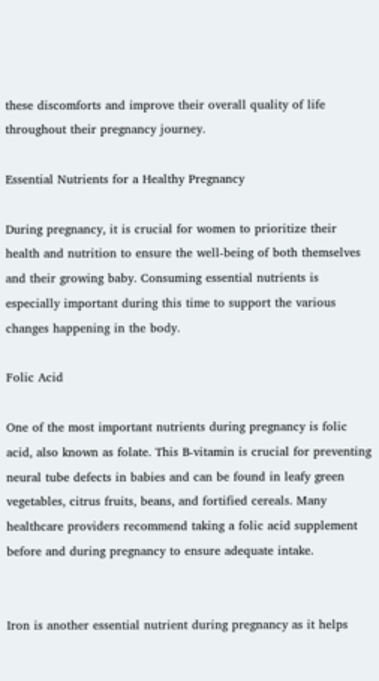these discomforts and improve their overall quality of life throughout their pregnancy journey.

Essential Nutrients for a Healthy Pregnancy

During pregnancy, it is crucial for women to prioritize their health and nutrition to ensure the well-being of both themselves and their growing baby. Consuming essential nutrients is especially important during this time to support the various changes happening in the body.

Folic Acid

One of the most important nutrients during pregnancy is folic acid, also known as folate. This B-vitamin is crucial for preventing neural tube defects in babies and can be found in leafy green vegetables, citrus fruits, beans, and fortified cereals. Many healthcare providers recommend taking a folic acid supplement before and during pregnancy to ensure adequate intake.


Iron is another essential nutrient during pregnancy as it helps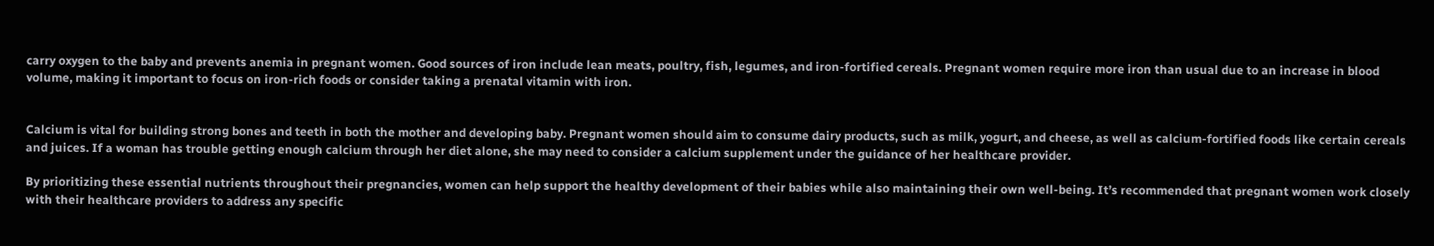carry oxygen to the baby and prevents anemia in pregnant women. Good sources of iron include lean meats, poultry, fish, legumes, and iron-fortified cereals. Pregnant women require more iron than usual due to an increase in blood volume, making it important to focus on iron-rich foods or consider taking a prenatal vitamin with iron.


Calcium is vital for building strong bones and teeth in both the mother and developing baby. Pregnant women should aim to consume dairy products, such as milk, yogurt, and cheese, as well as calcium-fortified foods like certain cereals and juices. If a woman has trouble getting enough calcium through her diet alone, she may need to consider a calcium supplement under the guidance of her healthcare provider.

By prioritizing these essential nutrients throughout their pregnancies, women can help support the healthy development of their babies while also maintaining their own well-being. It’s recommended that pregnant women work closely with their healthcare providers to address any specific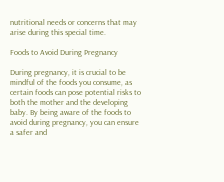nutritional needs or concerns that may arise during this special time.

Foods to Avoid During Pregnancy

During pregnancy, it is crucial to be mindful of the foods you consume, as certain foods can pose potential risks to both the mother and the developing baby. By being aware of the foods to avoid during pregnancy, you can ensure a safer and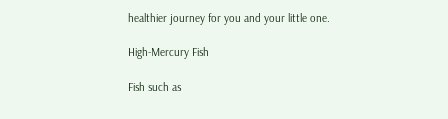healthier journey for you and your little one.

High-Mercury Fish

Fish such as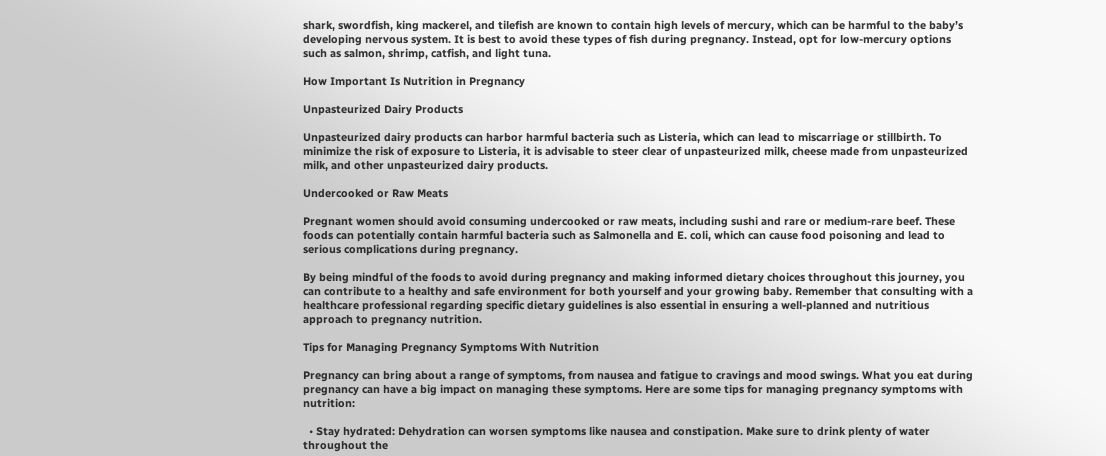shark, swordfish, king mackerel, and tilefish are known to contain high levels of mercury, which can be harmful to the baby’s developing nervous system. It is best to avoid these types of fish during pregnancy. Instead, opt for low-mercury options such as salmon, shrimp, catfish, and light tuna.

How Important Is Nutrition in Pregnancy

Unpasteurized Dairy Products

Unpasteurized dairy products can harbor harmful bacteria such as Listeria, which can lead to miscarriage or stillbirth. To minimize the risk of exposure to Listeria, it is advisable to steer clear of unpasteurized milk, cheese made from unpasteurized milk, and other unpasteurized dairy products.

Undercooked or Raw Meats

Pregnant women should avoid consuming undercooked or raw meats, including sushi and rare or medium-rare beef. These foods can potentially contain harmful bacteria such as Salmonella and E. coli, which can cause food poisoning and lead to serious complications during pregnancy.

By being mindful of the foods to avoid during pregnancy and making informed dietary choices throughout this journey, you can contribute to a healthy and safe environment for both yourself and your growing baby. Remember that consulting with a healthcare professional regarding specific dietary guidelines is also essential in ensuring a well-planned and nutritious approach to pregnancy nutrition.

Tips for Managing Pregnancy Symptoms With Nutrition

Pregnancy can bring about a range of symptoms, from nausea and fatigue to cravings and mood swings. What you eat during pregnancy can have a big impact on managing these symptoms. Here are some tips for managing pregnancy symptoms with nutrition:

  • Stay hydrated: Dehydration can worsen symptoms like nausea and constipation. Make sure to drink plenty of water throughout the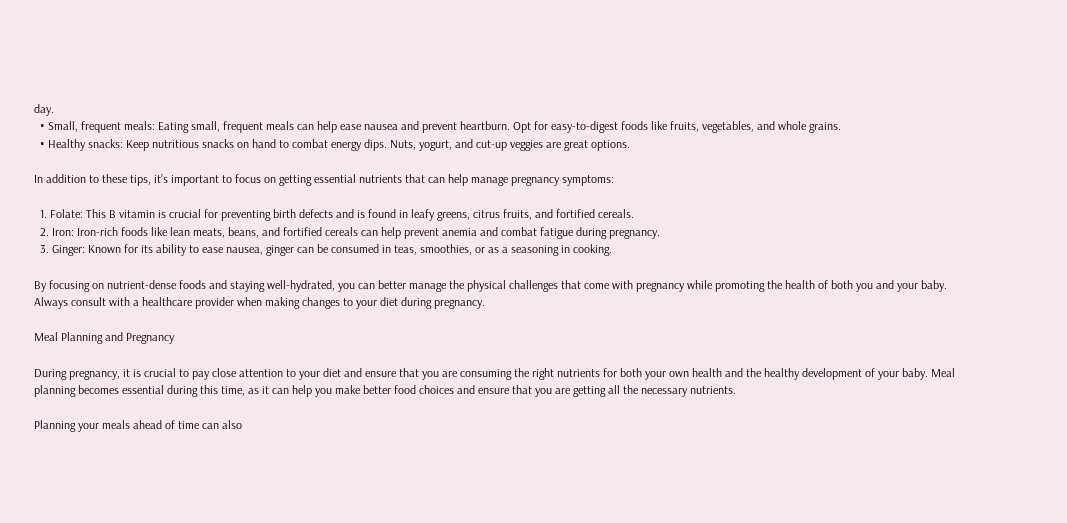day.
  • Small, frequent meals: Eating small, frequent meals can help ease nausea and prevent heartburn. Opt for easy-to-digest foods like fruits, vegetables, and whole grains.
  • Healthy snacks: Keep nutritious snacks on hand to combat energy dips. Nuts, yogurt, and cut-up veggies are great options.

In addition to these tips, it’s important to focus on getting essential nutrients that can help manage pregnancy symptoms:

  1. Folate: This B vitamin is crucial for preventing birth defects and is found in leafy greens, citrus fruits, and fortified cereals.
  2. Iron: Iron-rich foods like lean meats, beans, and fortified cereals can help prevent anemia and combat fatigue during pregnancy.
  3. Ginger: Known for its ability to ease nausea, ginger can be consumed in teas, smoothies, or as a seasoning in cooking.

By focusing on nutrient-dense foods and staying well-hydrated, you can better manage the physical challenges that come with pregnancy while promoting the health of both you and your baby. Always consult with a healthcare provider when making changes to your diet during pregnancy.

Meal Planning and Pregnancy

During pregnancy, it is crucial to pay close attention to your diet and ensure that you are consuming the right nutrients for both your own health and the healthy development of your baby. Meal planning becomes essential during this time, as it can help you make better food choices and ensure that you are getting all the necessary nutrients.

Planning your meals ahead of time can also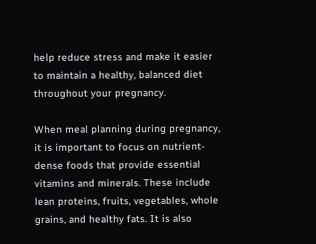help reduce stress and make it easier to maintain a healthy, balanced diet throughout your pregnancy.

When meal planning during pregnancy, it is important to focus on nutrient-dense foods that provide essential vitamins and minerals. These include lean proteins, fruits, vegetables, whole grains, and healthy fats. It is also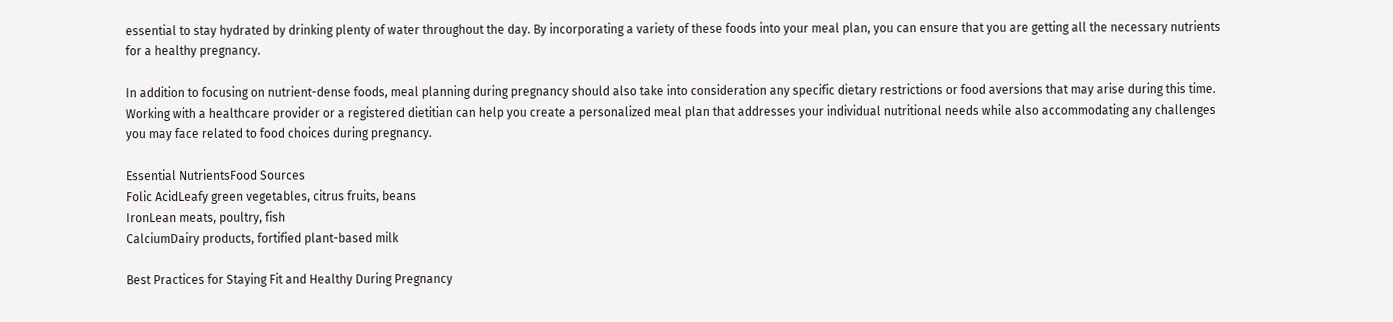essential to stay hydrated by drinking plenty of water throughout the day. By incorporating a variety of these foods into your meal plan, you can ensure that you are getting all the necessary nutrients for a healthy pregnancy.

In addition to focusing on nutrient-dense foods, meal planning during pregnancy should also take into consideration any specific dietary restrictions or food aversions that may arise during this time. Working with a healthcare provider or a registered dietitian can help you create a personalized meal plan that addresses your individual nutritional needs while also accommodating any challenges you may face related to food choices during pregnancy.

Essential NutrientsFood Sources
Folic AcidLeafy green vegetables, citrus fruits, beans
IronLean meats, poultry, fish
CalciumDairy products, fortified plant-based milk

Best Practices for Staying Fit and Healthy During Pregnancy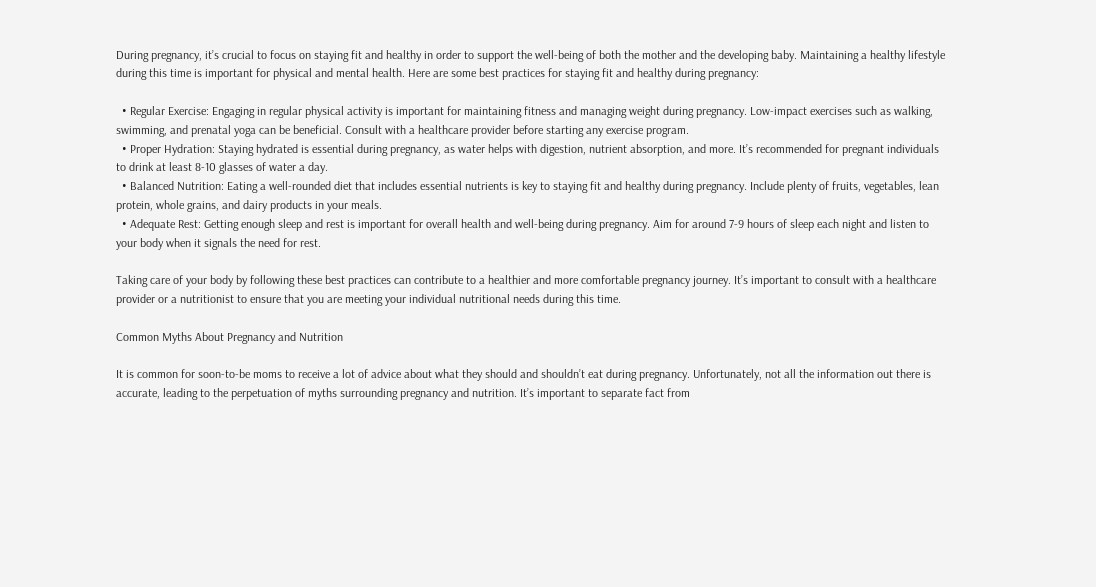During pregnancy, it’s crucial to focus on staying fit and healthy in order to support the well-being of both the mother and the developing baby. Maintaining a healthy lifestyle during this time is important for physical and mental health. Here are some best practices for staying fit and healthy during pregnancy:

  • Regular Exercise: Engaging in regular physical activity is important for maintaining fitness and managing weight during pregnancy. Low-impact exercises such as walking, swimming, and prenatal yoga can be beneficial. Consult with a healthcare provider before starting any exercise program.
  • Proper Hydration: Staying hydrated is essential during pregnancy, as water helps with digestion, nutrient absorption, and more. It’s recommended for pregnant individuals to drink at least 8-10 glasses of water a day.
  • Balanced Nutrition: Eating a well-rounded diet that includes essential nutrients is key to staying fit and healthy during pregnancy. Include plenty of fruits, vegetables, lean protein, whole grains, and dairy products in your meals.
  • Adequate Rest: Getting enough sleep and rest is important for overall health and well-being during pregnancy. Aim for around 7-9 hours of sleep each night and listen to your body when it signals the need for rest.

Taking care of your body by following these best practices can contribute to a healthier and more comfortable pregnancy journey. It’s important to consult with a healthcare provider or a nutritionist to ensure that you are meeting your individual nutritional needs during this time.

Common Myths About Pregnancy and Nutrition

It is common for soon-to-be moms to receive a lot of advice about what they should and shouldn’t eat during pregnancy. Unfortunately, not all the information out there is accurate, leading to the perpetuation of myths surrounding pregnancy and nutrition. It’s important to separate fact from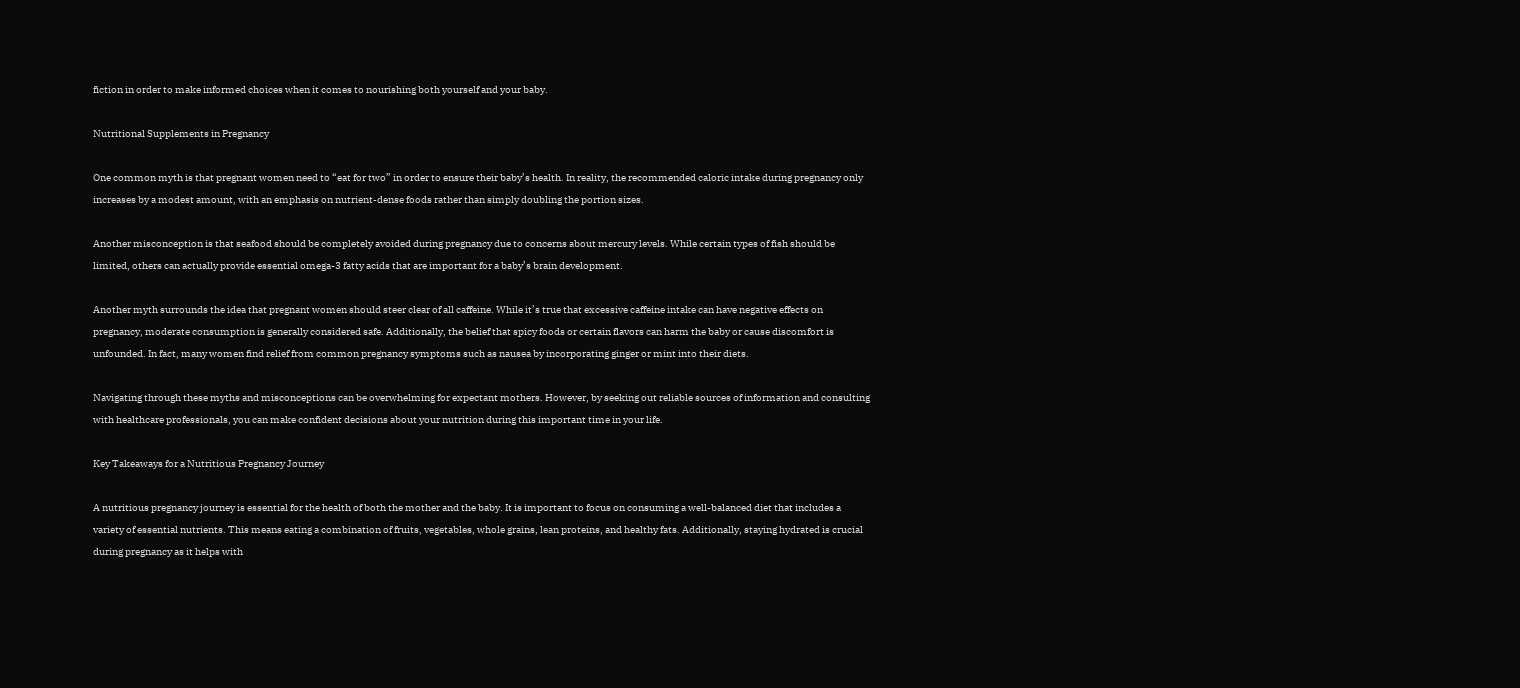fiction in order to make informed choices when it comes to nourishing both yourself and your baby.

Nutritional Supplements in Pregnancy

One common myth is that pregnant women need to “eat for two” in order to ensure their baby’s health. In reality, the recommended caloric intake during pregnancy only increases by a modest amount, with an emphasis on nutrient-dense foods rather than simply doubling the portion sizes.

Another misconception is that seafood should be completely avoided during pregnancy due to concerns about mercury levels. While certain types of fish should be limited, others can actually provide essential omega-3 fatty acids that are important for a baby’s brain development.

Another myth surrounds the idea that pregnant women should steer clear of all caffeine. While it’s true that excessive caffeine intake can have negative effects on pregnancy, moderate consumption is generally considered safe. Additionally, the belief that spicy foods or certain flavors can harm the baby or cause discomfort is unfounded. In fact, many women find relief from common pregnancy symptoms such as nausea by incorporating ginger or mint into their diets.

Navigating through these myths and misconceptions can be overwhelming for expectant mothers. However, by seeking out reliable sources of information and consulting with healthcare professionals, you can make confident decisions about your nutrition during this important time in your life.

Key Takeaways for a Nutritious Pregnancy Journey

A nutritious pregnancy journey is essential for the health of both the mother and the baby. It is important to focus on consuming a well-balanced diet that includes a variety of essential nutrients. This means eating a combination of fruits, vegetables, whole grains, lean proteins, and healthy fats. Additionally, staying hydrated is crucial during pregnancy as it helps with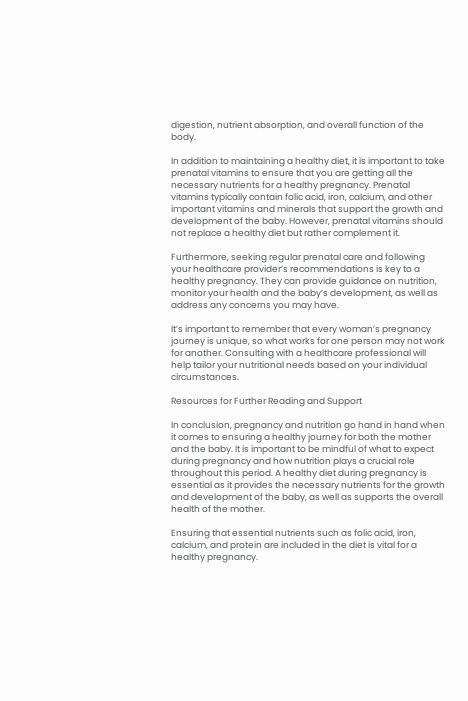digestion, nutrient absorption, and overall function of the body.

In addition to maintaining a healthy diet, it is important to take prenatal vitamins to ensure that you are getting all the necessary nutrients for a healthy pregnancy. Prenatal vitamins typically contain folic acid, iron, calcium, and other important vitamins and minerals that support the growth and development of the baby. However, prenatal vitamins should not replace a healthy diet but rather complement it.

Furthermore, seeking regular prenatal care and following your healthcare provider’s recommendations is key to a healthy pregnancy. They can provide guidance on nutrition, monitor your health and the baby’s development, as well as address any concerns you may have.

It’s important to remember that every woman’s pregnancy journey is unique, so what works for one person may not work for another. Consulting with a healthcare professional will help tailor your nutritional needs based on your individual circumstances.

Resources for Further Reading and Support

In conclusion, pregnancy and nutrition go hand in hand when it comes to ensuring a healthy journey for both the mother and the baby. It is important to be mindful of what to expect during pregnancy and how nutrition plays a crucial role throughout this period. A healthy diet during pregnancy is essential as it provides the necessary nutrients for the growth and development of the baby, as well as supports the overall health of the mother.

Ensuring that essential nutrients such as folic acid, iron, calcium, and protein are included in the diet is vital for a healthy pregnancy.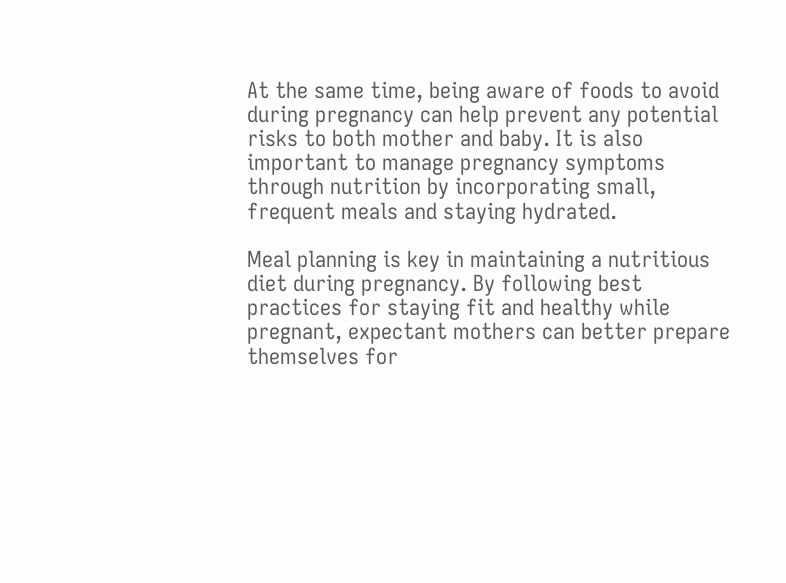At the same time, being aware of foods to avoid during pregnancy can help prevent any potential risks to both mother and baby. It is also important to manage pregnancy symptoms through nutrition by incorporating small, frequent meals and staying hydrated.

Meal planning is key in maintaining a nutritious diet during pregnancy. By following best practices for staying fit and healthy while pregnant, expectant mothers can better prepare themselves for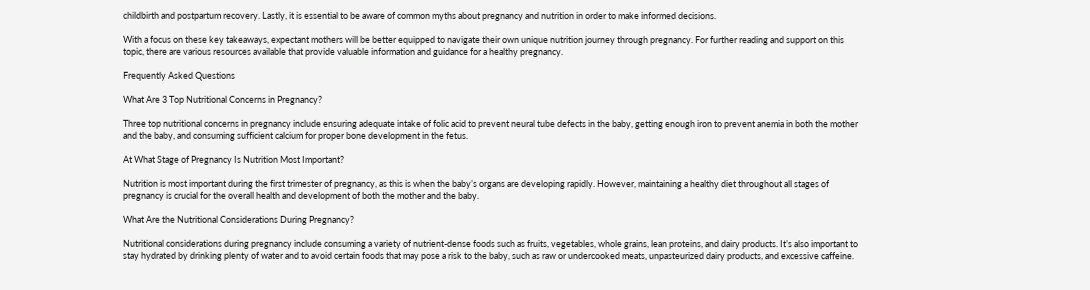childbirth and postpartum recovery. Lastly, it is essential to be aware of common myths about pregnancy and nutrition in order to make informed decisions.

With a focus on these key takeaways, expectant mothers will be better equipped to navigate their own unique nutrition journey through pregnancy. For further reading and support on this topic, there are various resources available that provide valuable information and guidance for a healthy pregnancy.

Frequently Asked Questions

What Are 3 Top Nutritional Concerns in Pregnancy?

Three top nutritional concerns in pregnancy include ensuring adequate intake of folic acid to prevent neural tube defects in the baby, getting enough iron to prevent anemia in both the mother and the baby, and consuming sufficient calcium for proper bone development in the fetus.

At What Stage of Pregnancy Is Nutrition Most Important?

Nutrition is most important during the first trimester of pregnancy, as this is when the baby’s organs are developing rapidly. However, maintaining a healthy diet throughout all stages of pregnancy is crucial for the overall health and development of both the mother and the baby.

What Are the Nutritional Considerations During Pregnancy?

Nutritional considerations during pregnancy include consuming a variety of nutrient-dense foods such as fruits, vegetables, whole grains, lean proteins, and dairy products. It’s also important to stay hydrated by drinking plenty of water and to avoid certain foods that may pose a risk to the baby, such as raw or undercooked meats, unpasteurized dairy products, and excessive caffeine.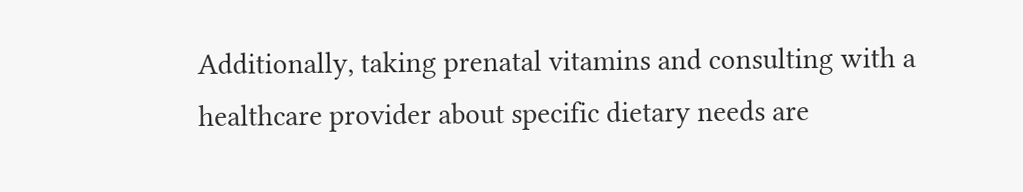Additionally, taking prenatal vitamins and consulting with a healthcare provider about specific dietary needs are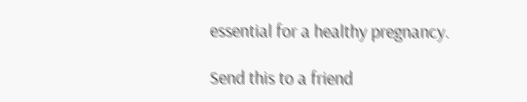essential for a healthy pregnancy.

Send this to a friend